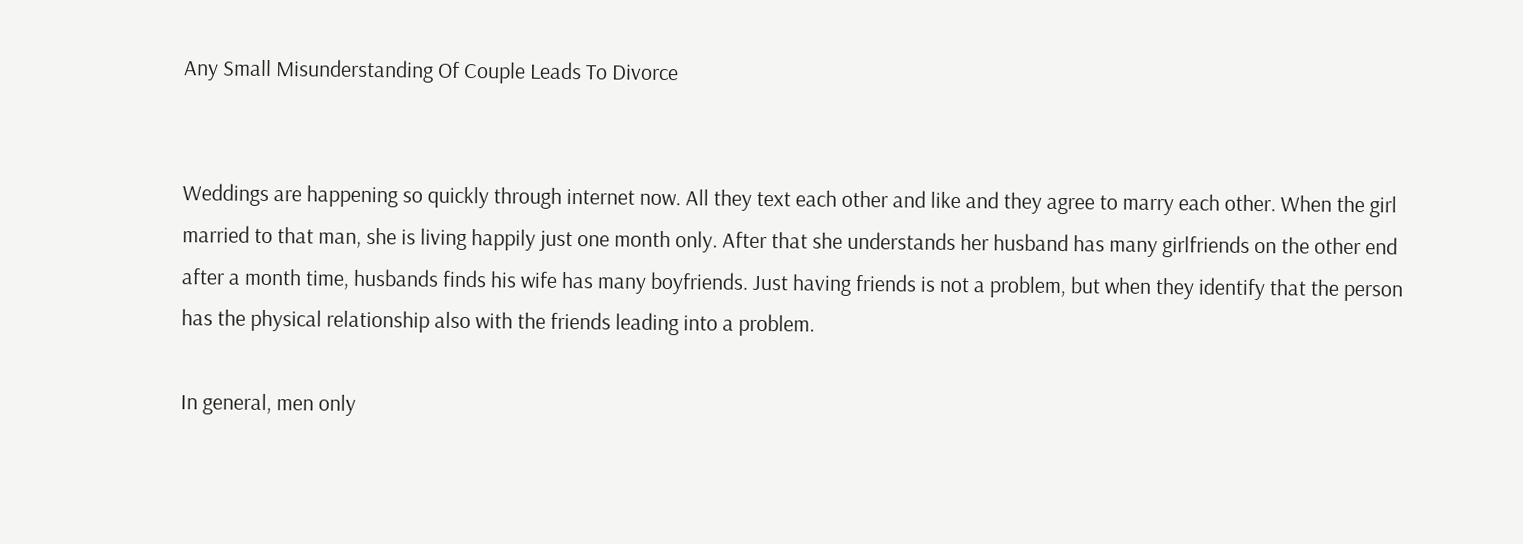Any Small Misunderstanding Of Couple Leads To Divorce


Weddings are happening so quickly through internet now. All they text each other and like and they agree to marry each other. When the girl married to that man, she is living happily just one month only. After that she understands her husband has many girlfriends on the other end after a month time, husbands finds his wife has many boyfriends. Just having friends is not a problem, but when they identify that the person has the physical relationship also with the friends leading into a problem.

In general, men only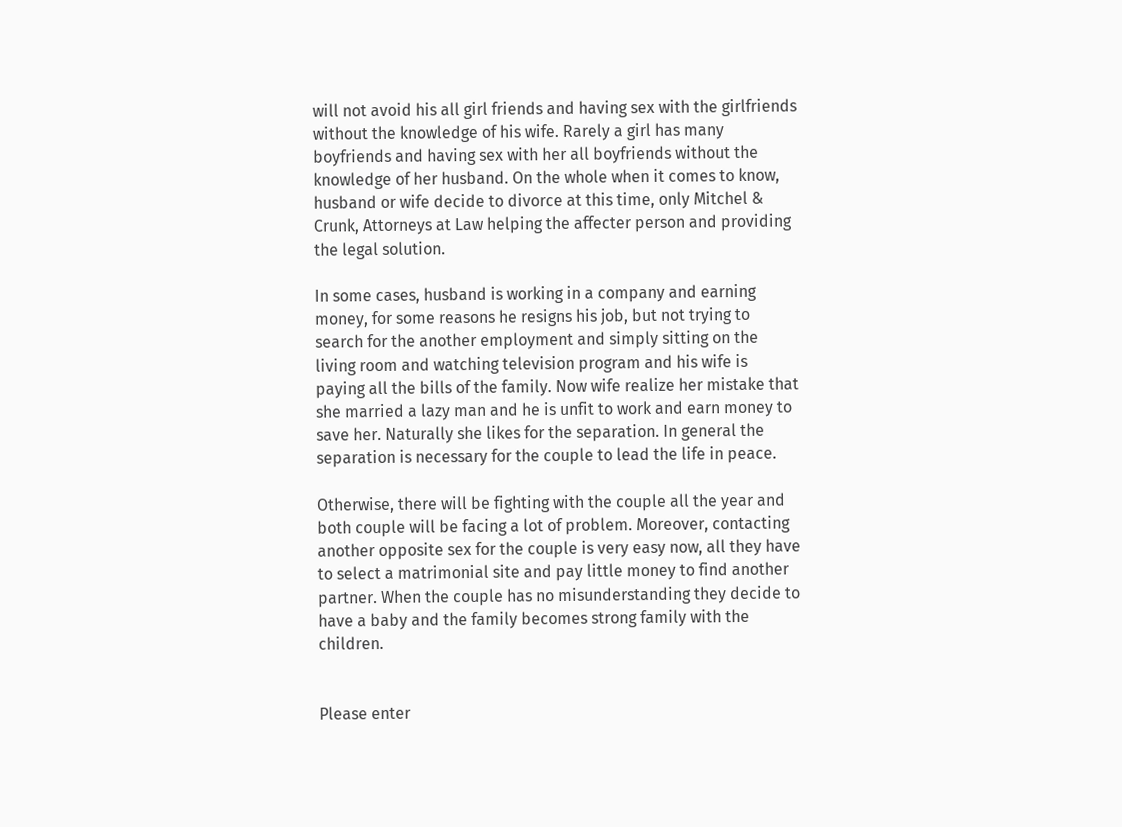will not avoid his all girl friends and having sex with the girlfriends without the knowledge of his wife. Rarely a girl has many boyfriends and having sex with her all boyfriends without the knowledge of her husband. On the whole when it comes to know, husband or wife decide to divorce at this time, only Mitchel & Crunk, Attorneys at Law helping the affecter person and providing the legal solution.

In some cases, husband is working in a company and earning money, for some reasons he resigns his job, but not trying to search for the another employment and simply sitting on the living room and watching television program and his wife is paying all the bills of the family. Now wife realize her mistake that she married a lazy man and he is unfit to work and earn money to save her. Naturally she likes for the separation. In general the separation is necessary for the couple to lead the life in peace.

Otherwise, there will be fighting with the couple all the year and both couple will be facing a lot of problem. Moreover, contacting another opposite sex for the couple is very easy now, all they have to select a matrimonial site and pay little money to find another partner. When the couple has no misunderstanding they decide to have a baby and the family becomes strong family with the children.


Please enter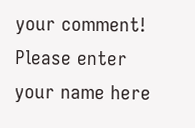your comment!
Please enter your name here